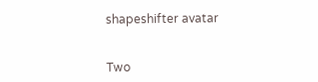shapeshifter avatar


Two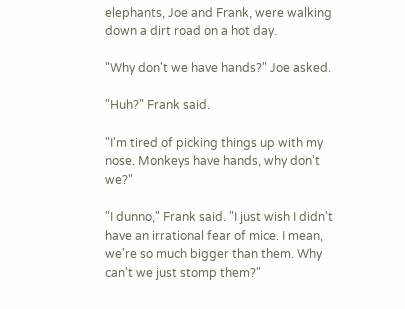elephants, Joe and Frank, were walking down a dirt road on a hot day.

"Why don't we have hands?" Joe asked.

"Huh?" Frank said.

"I'm tired of picking things up with my nose. Monkeys have hands, why don't we?"

"I dunno," Frank said. "I just wish I didn't have an irrational fear of mice. I mean, we're so much bigger than them. Why can't we just stomp them?"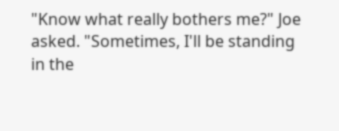"Know what really bothers me?" Joe asked. "Sometimes, I'll be standing in the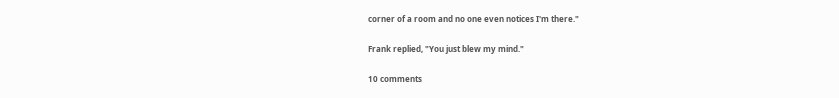corner of a room and no one even notices I'm there."

Frank replied, "You just blew my mind."

10 comments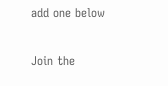add one below

Join the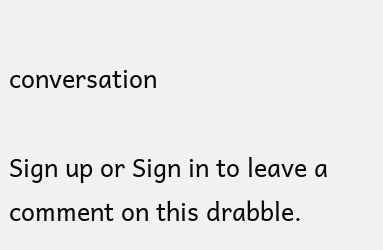conversation

Sign up or Sign in to leave a comment on this drabble.